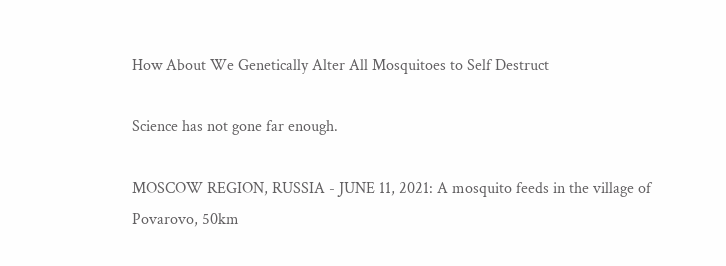How About We Genetically Alter All Mosquitoes to Self Destruct

Science has not gone far enough.

MOSCOW REGION, RUSSIA - JUNE 11, 2021: A mosquito feeds in the village of Povarovo, 50km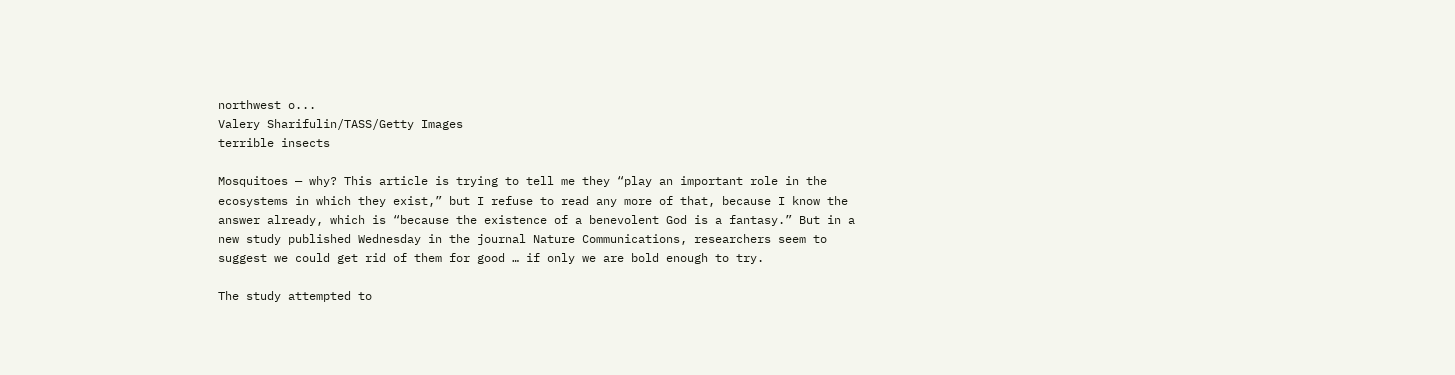northwest o...
Valery Sharifulin/TASS/Getty Images
terrible insects

Mosquitoes — why? This article is trying to tell me they “play an important role in the ecosystems in which they exist,” but I refuse to read any more of that, because I know the answer already, which is “because the existence of a benevolent God is a fantasy.” But in a new study published Wednesday in the journal Nature Communications, researchers seem to suggest we could get rid of them for good … if only we are bold enough to try.

The study attempted to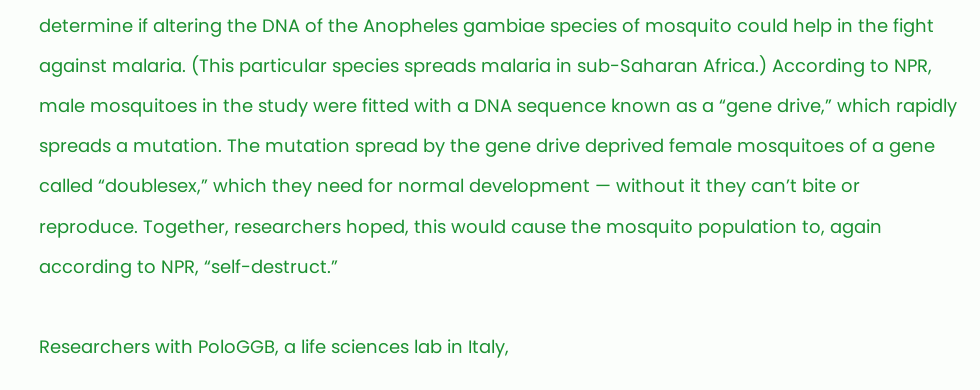determine if altering the DNA of the Anopheles gambiae species of mosquito could help in the fight against malaria. (This particular species spreads malaria in sub-Saharan Africa.) According to NPR, male mosquitoes in the study were fitted with a DNA sequence known as a “gene drive,” which rapidly spreads a mutation. The mutation spread by the gene drive deprived female mosquitoes of a gene called “doublesex,” which they need for normal development — without it they can’t bite or reproduce. Together, researchers hoped, this would cause the mosquito population to, again according to NPR, “self-destruct.”

Researchers with PoloGGB, a life sciences lab in Italy,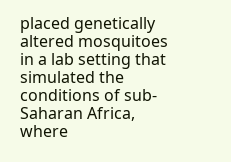placed genetically altered mosquitoes in a lab setting that simulated the conditions of sub-Saharan Africa, where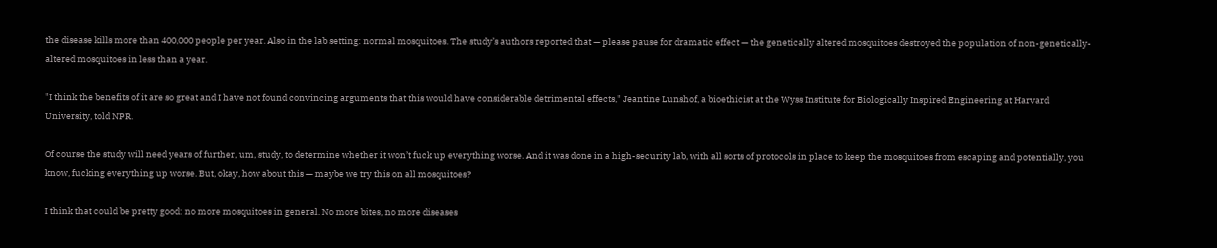the disease kills more than 400,000 people per year. Also in the lab setting: normal mosquitoes. The study’s authors reported that — please pause for dramatic effect — the genetically altered mosquitoes destroyed the population of non-genetically-altered mosquitoes in less than a year.

"I think the benefits of it are so great and I have not found convincing arguments that this would have considerable detrimental effects," Jeantine Lunshof, a bioethicist at the Wyss Institute for Biologically Inspired Engineering at Harvard University, told NPR.

Of course the study will need years of further, um, study, to determine whether it won’t fuck up everything worse. And it was done in a high-security lab, with all sorts of protocols in place to keep the mosquitoes from escaping and potentially, you know, fucking everything up worse. But, okay, how about this — maybe we try this on all mosquitoes?

I think that could be pretty good: no more mosquitoes in general. No more bites, no more diseases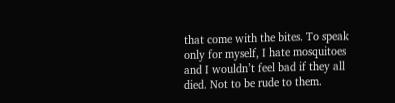that come with the bites. To speak only for myself, I hate mosquitoes and I wouldn’t feel bad if they all died. Not to be rude to them.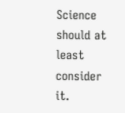Science should at least consider it.